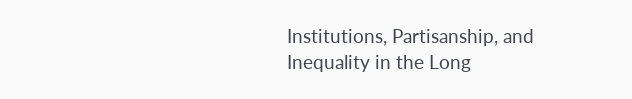Institutions, Partisanship, and Inequality in the Long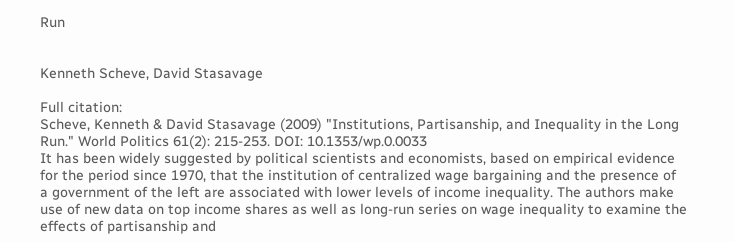Run


Kenneth Scheve, David Stasavage

Full citation:
Scheve, Kenneth & David Stasavage (2009) "Institutions, Partisanship, and Inequality in the Long Run." World Politics 61(2): 215-253. DOI: 10.1353/wp.0.0033
It has been widely suggested by political scientists and economists, based on empirical evidence for the period since 1970, that the institution of centralized wage bargaining and the presence of a government of the left are associated with lower levels of income inequality. The authors make use of new data on top income shares as well as long-run series on wage inequality to examine the effects of partisanship and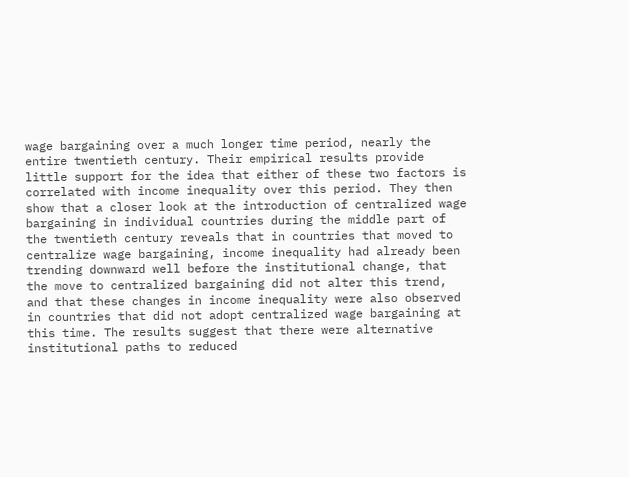wage bargaining over a much longer time period, nearly the entire twentieth century. Their empirical results provide little support for the idea that either of these two factors is correlated with income inequality over this period. They then show that a closer look at the introduction of centralized wage bargaining in individual countries during the middle part of the twentieth century reveals that in countries that moved to centralize wage bargaining, income inequality had already been trending downward well before the institutional change, that the move to centralized bargaining did not alter this trend, and that these changes in income inequality were also observed in countries that did not adopt centralized wage bargaining at this time. The results suggest that there were alternative institutional paths to reduced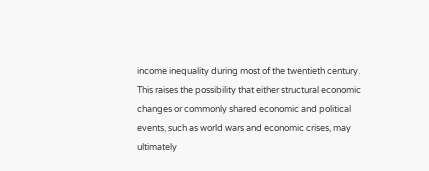income inequality during most of the twentieth century. This raises the possibility that either structural economic changes or commonly shared economic and political events, such as world wars and economic crises, may ultimately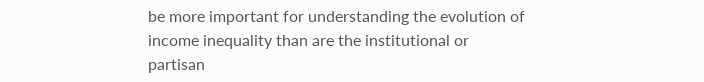be more important for understanding the evolution of income inequality than are the institutional or partisan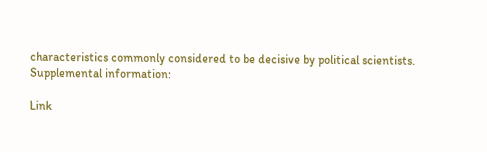characteristics commonly considered to be decisive by political scientists.
Supplemental information:

Link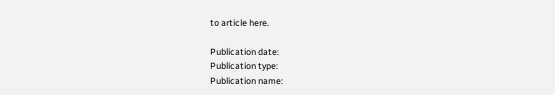to article here.

Publication date:
Publication type:
Publication name: